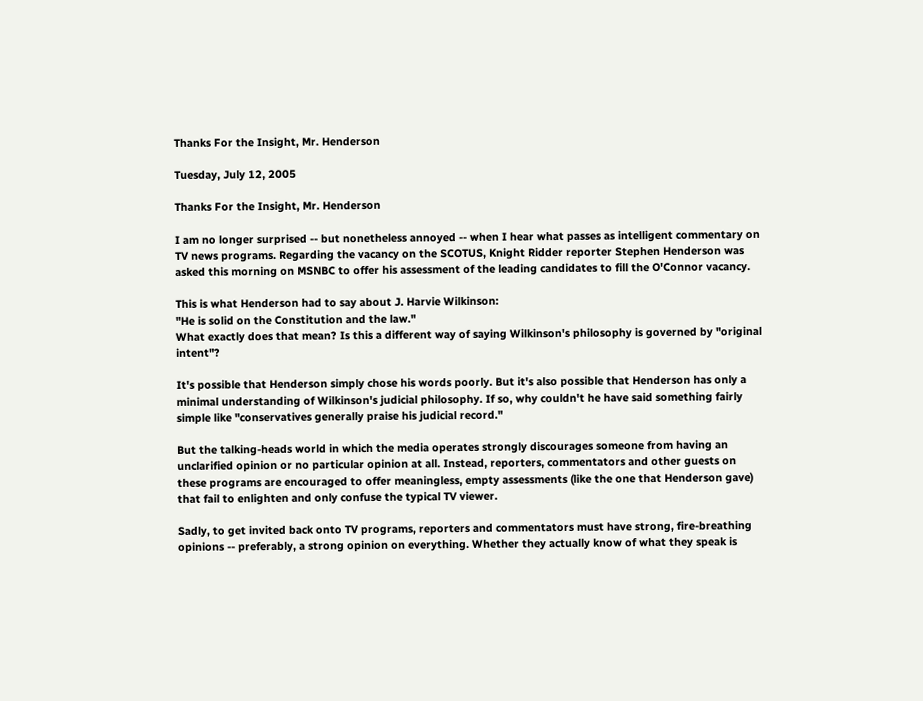Thanks For the Insight, Mr. Henderson

Tuesday, July 12, 2005

Thanks For the Insight, Mr. Henderson

I am no longer surprised -- but nonetheless annoyed -- when I hear what passes as intelligent commentary on TV news programs. Regarding the vacancy on the SCOTUS, Knight Ridder reporter Stephen Henderson was asked this morning on MSNBC to offer his assessment of the leading candidates to fill the O'Connor vacancy.

This is what Henderson had to say about J. Harvie Wilkinson:
"He is solid on the Constitution and the law."
What exactly does that mean? Is this a different way of saying Wilkinson's philosophy is governed by "original intent"?

It's possible that Henderson simply chose his words poorly. But it's also possible that Henderson has only a minimal understanding of Wilkinson's judicial philosophy. If so, why couldn't he have said something fairly simple like "conservatives generally praise his judicial record."

But the talking-heads world in which the media operates strongly discourages someone from having an unclarified opinion or no particular opinion at all. Instead, reporters, commentators and other guests on these programs are encouraged to offer meaningless, empty assessments (like the one that Henderson gave) that fail to enlighten and only confuse the typical TV viewer.

Sadly, to get invited back onto TV programs, reporters and commentators must have strong, fire-breathing opinions -- preferably, a strong opinion on everything. Whether they actually know of what they speak is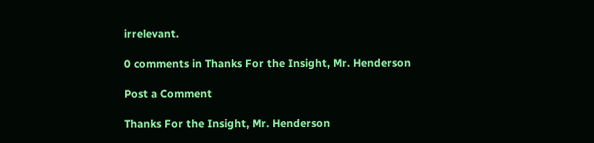irrelevant.

0 comments in Thanks For the Insight, Mr. Henderson

Post a Comment

Thanks For the Insight, Mr. Henderson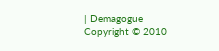| Demagogue Copyright © 2010